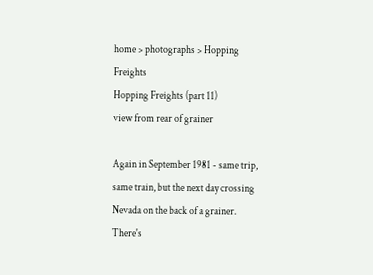home > photographs > Hopping Freights
Hopping Freights (part 11)
view from rear of grainer

Again in September 1981 - same trip, same train, but the next day crossing Nevada on the back of a grainer. There's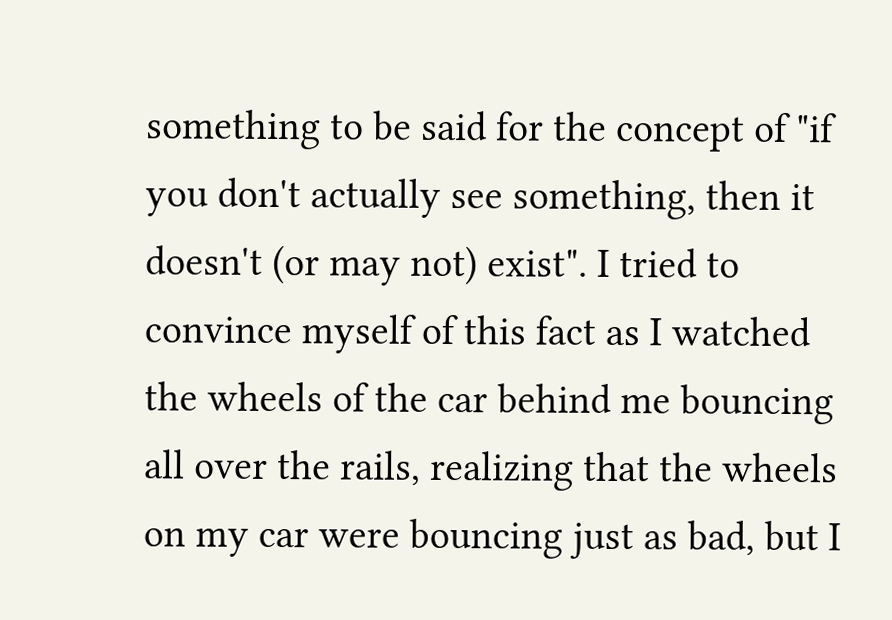something to be said for the concept of "if you don't actually see something, then it doesn't (or may not) exist". I tried to convince myself of this fact as I watched the wheels of the car behind me bouncing all over the rails, realizing that the wheels on my car were bouncing just as bad, but I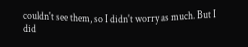couldn't see them, so I didn't worry as much. But I did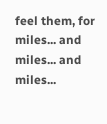feel them, for miles... and miles... and miles...